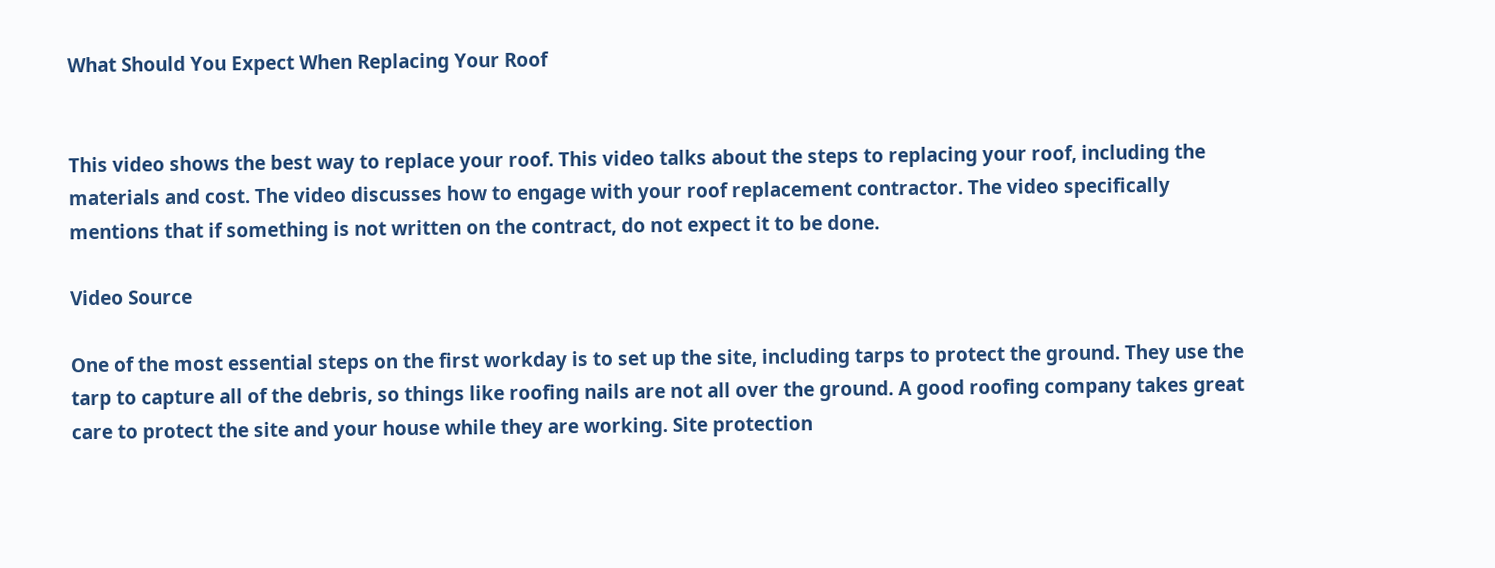What Should You Expect When Replacing Your Roof


This video shows the best way to replace your roof. This video talks about the steps to replacing your roof, including the materials and cost. The video discusses how to engage with your roof replacement contractor. The video specifically mentions that if something is not written on the contract, do not expect it to be done.

Video Source

One of the most essential steps on the first workday is to set up the site, including tarps to protect the ground. They use the tarp to capture all of the debris, so things like roofing nails are not all over the ground. A good roofing company takes great care to protect the site and your house while they are working. Site protection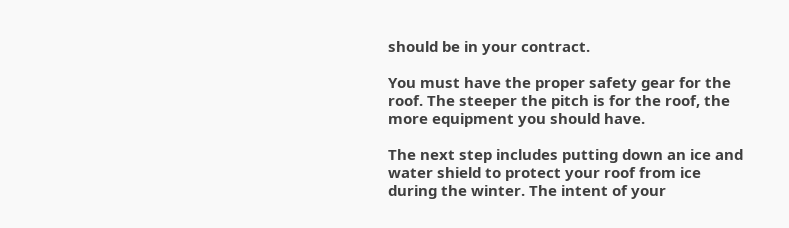should be in your contract.

You must have the proper safety gear for the roof. The steeper the pitch is for the roof, the more equipment you should have.

The next step includes putting down an ice and water shield to protect your roof from ice during the winter. The intent of your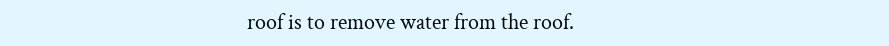roof is to remove water from the roof.